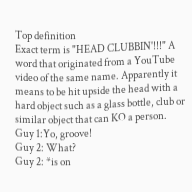Top definition
Exact term is "HEAD CLUBBIN'!!!" A word that originated from a YouTube video of the same name. Apparently it means to be hit upside the head with a hard object such as a glass bottle, club or similar object that can KO a person.
Guy 1:Yo, groove!
Guy 2: What?
Guy 2: *is on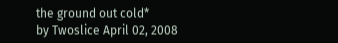the ground out cold*
by Twoslice April 02, 2008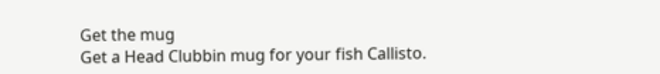Get the mug
Get a Head Clubbin mug for your fish Callisto.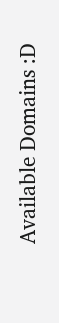Available Domains :D